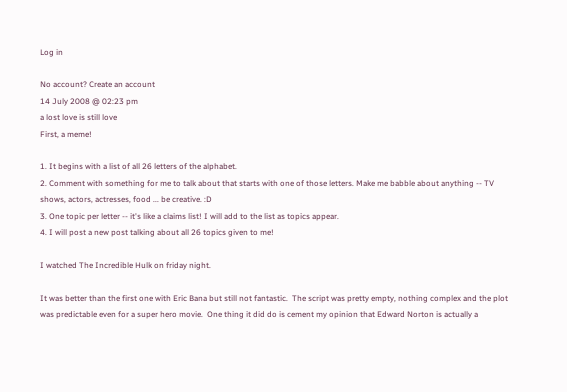Log in

No account? Create an account
14 July 2008 @ 02:23 pm
a lost love is still love
First, a meme!

1. It begins with a list of all 26 letters of the alphabet.
2. Comment with something for me to talk about that starts with one of those letters. Make me babble about anything -- TV shows, actors, actresses, food ... be creative. :D
3. One topic per letter -- it's like a claims list! I will add to the list as topics appear.
4. I will post a new post talking about all 26 topics given to me!

I watched The Incredible Hulk on friday night.

It was better than the first one with Eric Bana but still not fantastic.  The script was pretty empty, nothing complex and the plot was predictable even for a super hero movie.  One thing it did do is cement my opinion that Edward Norton is actually a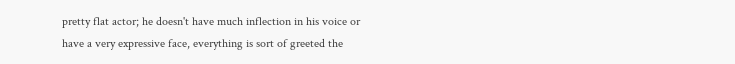pretty flat actor; he doesn't have much inflection in his voice or have a very expressive face, everything is sort of greeted the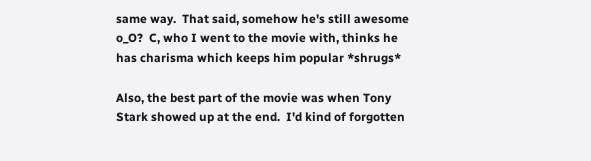same way.  That said, somehow he's still awesome o_O?  C, who I went to the movie with, thinks he has charisma which keeps him popular *shrugs*

Also, the best part of the movie was when Tony Stark showed up at the end.  I'd kind of forgotten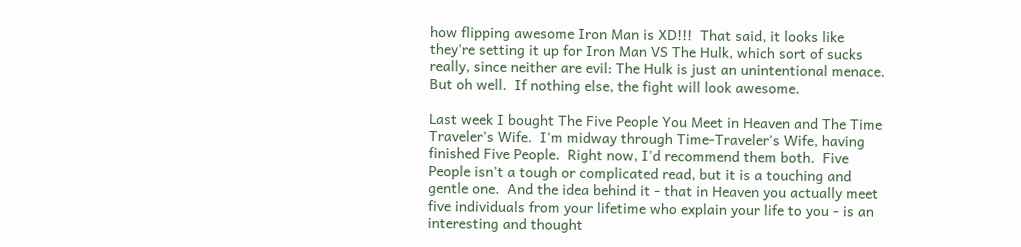how flipping awesome Iron Man is XD!!!  That said, it looks like they're setting it up for Iron Man VS The Hulk, which sort of sucks really, since neither are evil: The Hulk is just an unintentional menace.  But oh well.  If nothing else, the fight will look awesome.

Last week I bought The Five People You Meet in Heaven and The Time Traveler's Wife.  I'm midway through Time-Traveler's Wife, having finished Five People.  Right now, I'd recommend them both.  Five People isn't a tough or complicated read, but it is a touching and gentle one.  And the idea behind it - that in Heaven you actually meet five individuals from your lifetime who explain your life to you - is an interesting and thought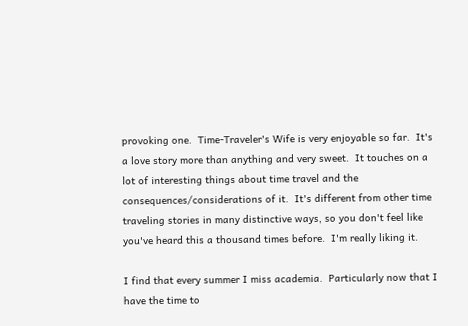provoking one.  Time-Traveler's Wife is very enjoyable so far.  It's a love story more than anything and very sweet.  It touches on a lot of interesting things about time travel and the consequences/considerations of it.  It's different from other time traveling stories in many distinctive ways, so you don't feel like you've heard this a thousand times before.  I'm really liking it.

I find that every summer I miss academia.  Particularly now that I have the time to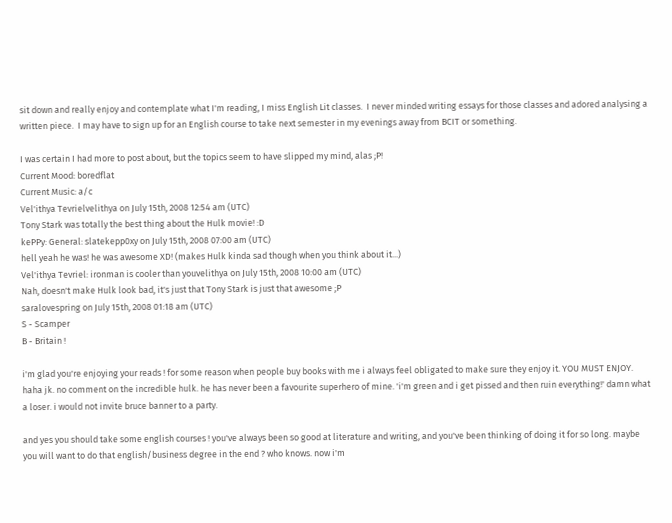sit down and really enjoy and contemplate what I'm reading, I miss English Lit classes.  I never minded writing essays for those classes and adored analysing a written piece.  I may have to sign up for an English course to take next semester in my evenings away from BCIT or something.

I was certain I had more to post about, but the topics seem to have slipped my mind, alas ;P!
Current Mood: boredflat
Current Music: a/c
Vel'ithya Tevrielvelithya on July 15th, 2008 12:54 am (UTC)
Tony Stark was totally the best thing about the Hulk movie! :D
kePPy: General: slatekepp0xy on July 15th, 2008 07:00 am (UTC)
hell yeah he was! he was awesome XD! (makes Hulk kinda sad though when you think about it...)
Vel'ithya Tevriel: ironman is cooler than youvelithya on July 15th, 2008 10:00 am (UTC)
Nah, doesn't make Hulk look bad, it's just that Tony Stark is just that awesome ;P
saralovespring on July 15th, 2008 01:18 am (UTC)
S - Scamper
B - Britain !

i'm glad you're enjoying your reads ! for some reason when people buy books with me i always feel obligated to make sure they enjoy it. YOU MUST ENJOY. haha jk. no comment on the incredible hulk. he has never been a favourite superhero of mine. 'i'm green and i get pissed and then ruin everything!' damn what a loser. i would not invite bruce banner to a party.

and yes you should take some english courses ! you've always been so good at literature and writing, and you've been thinking of doing it for so long. maybe you will want to do that english/business degree in the end ? who knows. now i'm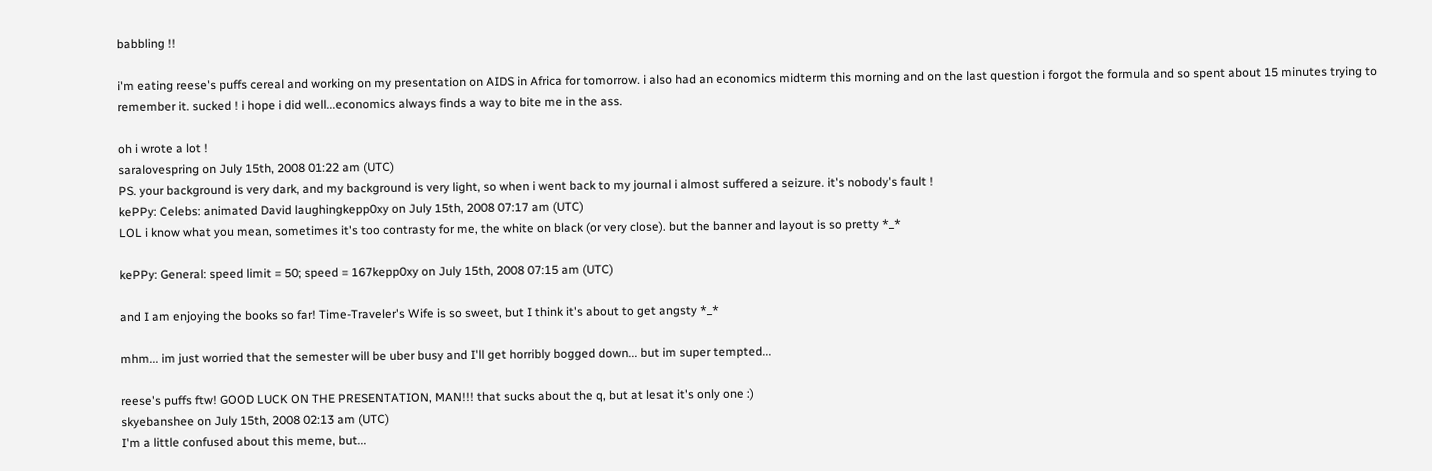babbling !!

i'm eating reese's puffs cereal and working on my presentation on AIDS in Africa for tomorrow. i also had an economics midterm this morning and on the last question i forgot the formula and so spent about 15 minutes trying to remember it. sucked ! i hope i did well...economics always finds a way to bite me in the ass.

oh i wrote a lot !
saralovespring on July 15th, 2008 01:22 am (UTC)
PS. your background is very dark, and my background is very light, so when i went back to my journal i almost suffered a seizure. it's nobody's fault !
kePPy: Celebs: animated David laughingkepp0xy on July 15th, 2008 07:17 am (UTC)
LOL i know what you mean, sometimes it's too contrasty for me, the white on black (or very close). but the banner and layout is so pretty *_*

kePPy: General: speed limit = 50; speed = 167kepp0xy on July 15th, 2008 07:15 am (UTC)

and I am enjoying the books so far! Time-Traveler's Wife is so sweet, but I think it's about to get angsty *_*

mhm... im just worried that the semester will be uber busy and I'll get horribly bogged down... but im super tempted...

reese's puffs ftw! GOOD LUCK ON THE PRESENTATION, MAN!!! that sucks about the q, but at lesat it's only one :)
skyebanshee on July 15th, 2008 02:13 am (UTC)
I'm a little confused about this meme, but...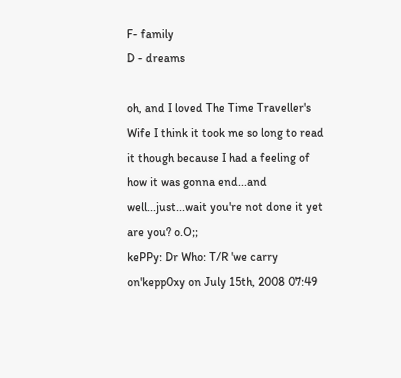F- family
D - dreams

oh, and I loved The Time Traveller's Wife I think it took me so long to read it though because I had a feeling of how it was gonna end...and well...just...wait you're not done it yet are you? o.O;;
kePPy: Dr Who: T/R 'we carry on'kepp0xy on July 15th, 2008 07:49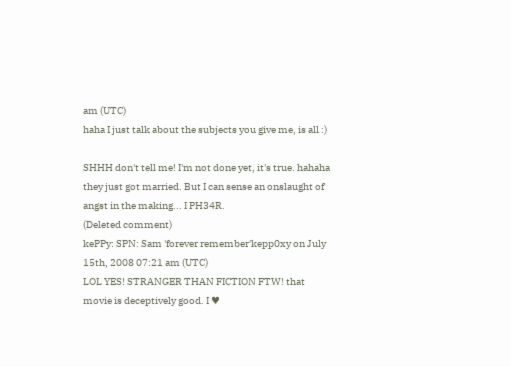am (UTC)
haha I just talk about the subjects you give me, is all :)

SHHH don't tell me! I'm not done yet, it's true. hahaha they just got married. But I can sense an onslaught of angst in the making... I PH34R.
(Deleted comment)
kePPy: SPN: Sam 'forever remember'kepp0xy on July 15th, 2008 07:21 am (UTC)
LOL YES! STRANGER THAN FICTION FTW! that movie is deceptively good. I ♥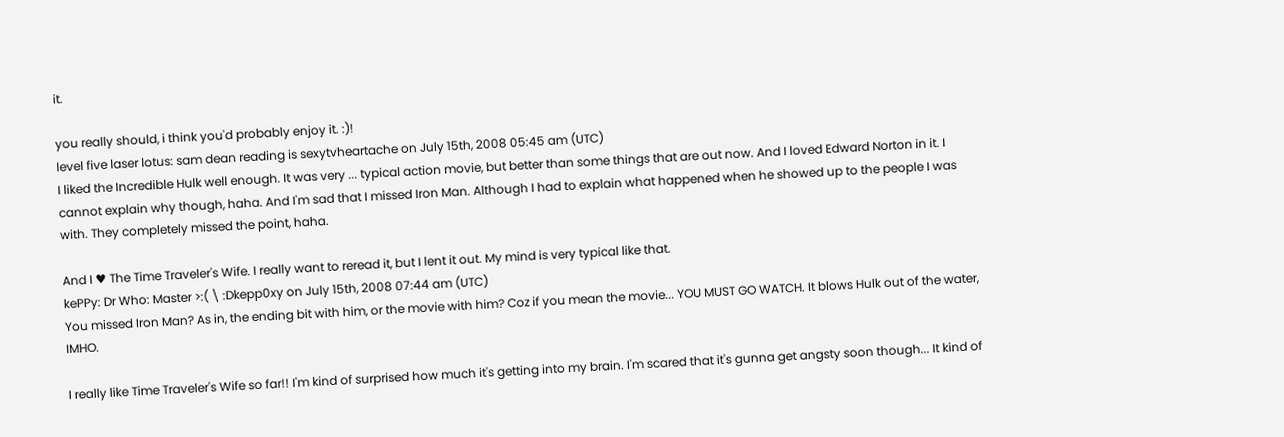it.

you really should, i think you'd probably enjoy it. :)!
level five laser lotus: sam dean reading is sexytvheartache on July 15th, 2008 05:45 am (UTC)
I liked the Incredible Hulk well enough. It was very ... typical action movie, but better than some things that are out now. And I loved Edward Norton in it. I cannot explain why though, haha. And I'm sad that I missed Iron Man. Although I had to explain what happened when he showed up to the people I was with. They completely missed the point, haha.

And I ♥ The Time Traveler's Wife. I really want to reread it, but I lent it out. My mind is very typical like that.
kePPy: Dr Who: Master >:( \ :Dkepp0xy on July 15th, 2008 07:44 am (UTC)
You missed Iron Man? As in, the ending bit with him, or the movie with him? Coz if you mean the movie... YOU MUST GO WATCH. It blows Hulk out of the water, IMHO.

I really like Time Traveler's Wife so far!! I'm kind of surprised how much it's getting into my brain. I'm scared that it's gunna get angsty soon though... It kind of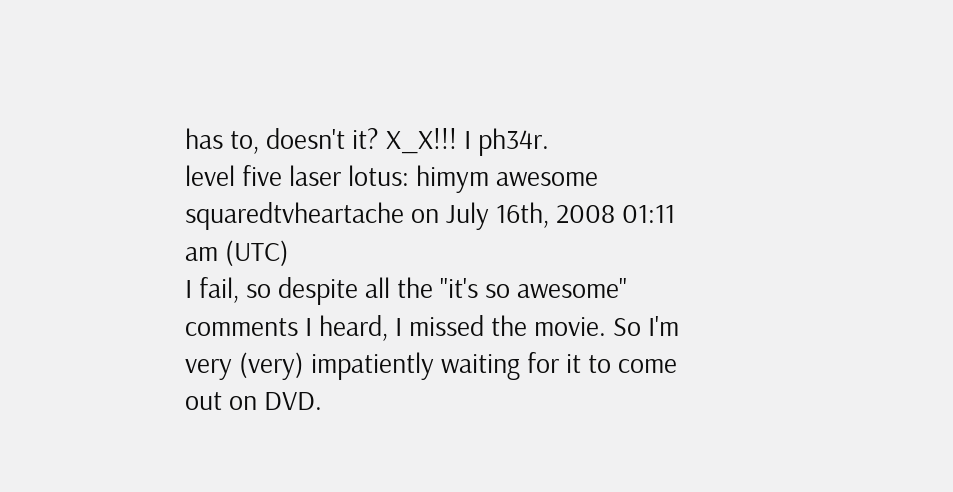has to, doesn't it? X_X!!! I ph34r.
level five laser lotus: himym awesome squaredtvheartache on July 16th, 2008 01:11 am (UTC)
I fail, so despite all the "it's so awesome" comments I heard, I missed the movie. So I'm very (very) impatiently waiting for it to come out on DVD.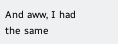And aww, I had the same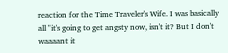reaction for the Time Traveler's Wife. I was basically all "it's going to get angsty now, isn't it? But I don't waaaant it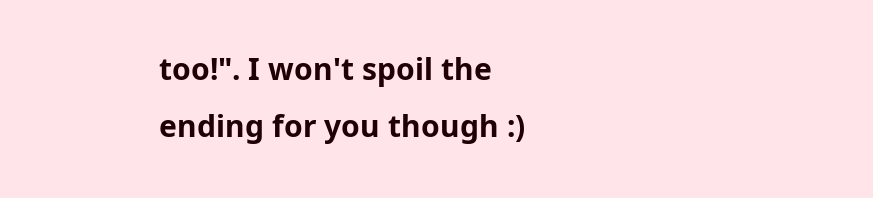too!". I won't spoil the ending for you though :)